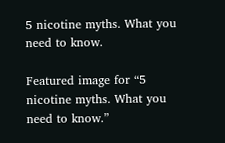5 nicotine myths. What you need to know.

Featured image for “5 nicotine myths. What you need to know.”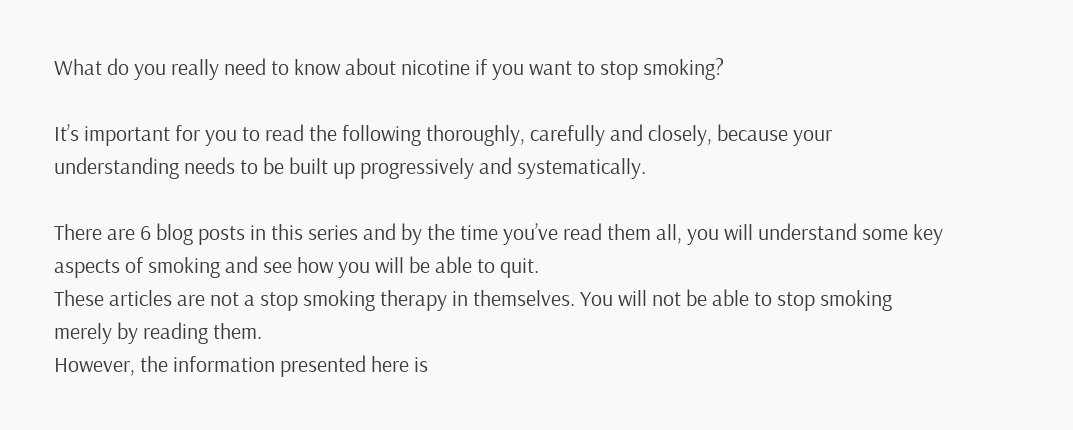What do you really need to know about nicotine if you want to stop smoking?

It’s important for you to read the following thoroughly, carefully and closely, because your understanding needs to be built up progressively and systematically.

There are 6 blog posts in this series and by the time you’ve read them all, you will understand some key aspects of smoking and see how you will be able to quit.
These articles are not a stop smoking therapy in themselves. You will not be able to stop smoking merely by reading them.
However, the information presented here is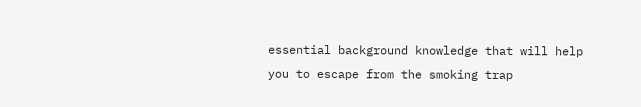essential background knowledge that will help you to escape from the smoking trap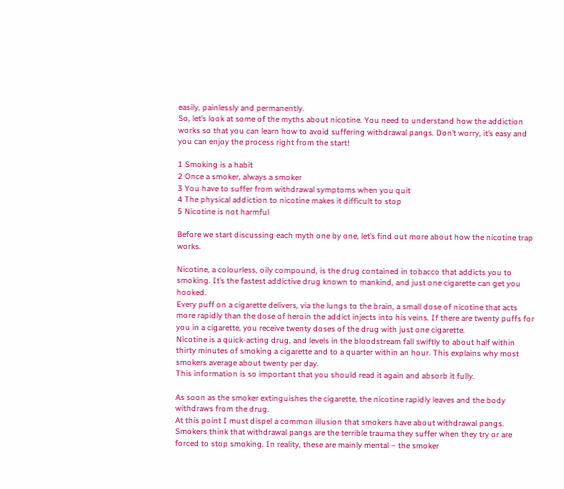easily, painlessly and permanently.
So, let’s look at some of the myths about nicotine. You need to understand how the addiction works so that you can learn how to avoid suffering withdrawal pangs. Don’t worry, it’s easy and you can enjoy the process right from the start!

1 Smoking is a habit
2 Once a smoker, always a smoker
3 You have to suffer from withdrawal symptoms when you quit
4 The physical addiction to nicotine makes it difficult to stop
5 Nicotine is not harmful

Before we start discussing each myth one by one, let’s find out more about how the nicotine trap works.

Nicotine, a colourless, oily compound, is the drug contained in tobacco that addicts you to smoking. It’s the fastest addictive drug known to mankind, and just one cigarette can get you hooked.
Every puff on a cigarette delivers, via the lungs to the brain, a small dose of nicotine that acts more rapidly than the dose of heroin the addict injects into his veins. If there are twenty puffs for you in a cigarette, you receive twenty doses of the drug with just one cigarette.
Nicotine is a quick-acting drug, and levels in the bloodstream fall swiftly to about half within thirty minutes of smoking a cigarette and to a quarter within an hour. This explains why most smokers average about twenty per day.
This information is so important that you should read it again and absorb it fully.

As soon as the smoker extinguishes the cigarette, the nicotine rapidly leaves and the body withdraws from the drug.
At this point I must dispel a common illusion that smokers have about withdrawal pangs. Smokers think that withdrawal pangs are the terrible trauma they suffer when they try or are forced to stop smoking. In reality, these are mainly mental – the smoker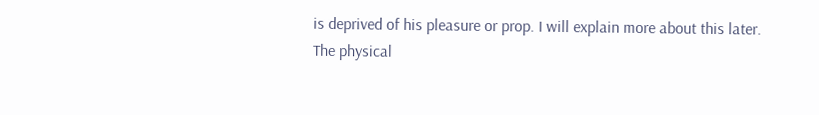is deprived of his pleasure or prop. I will explain more about this later.
The physical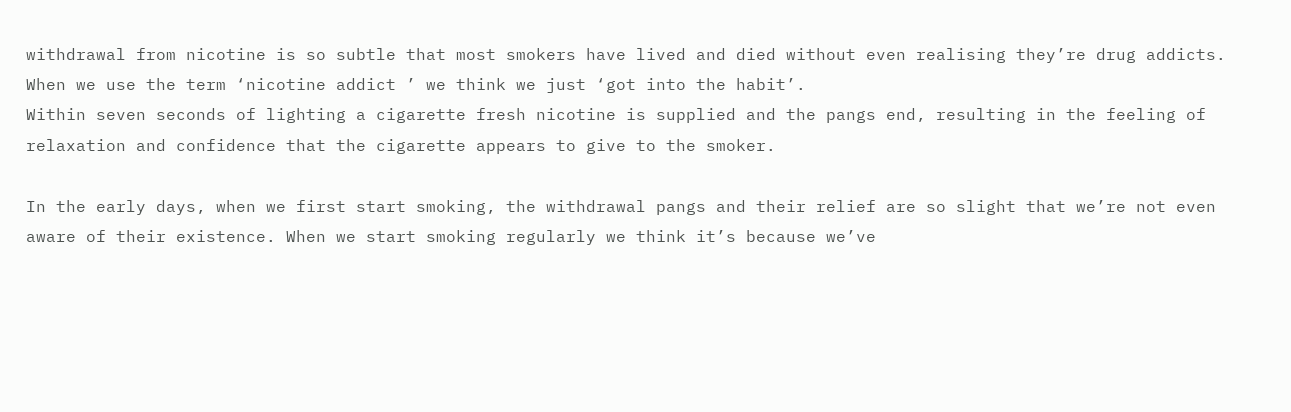withdrawal from nicotine is so subtle that most smokers have lived and died without even realising they’re drug addicts. When we use the term ‘nicotine addict ’ we think we just ‘got into the habit’.
Within seven seconds of lighting a cigarette fresh nicotine is supplied and the pangs end, resulting in the feeling of relaxation and confidence that the cigarette appears to give to the smoker.

In the early days, when we first start smoking, the withdrawal pangs and their relief are so slight that we’re not even aware of their existence. When we start smoking regularly we think it’s because we’ve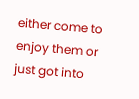either come to enjoy them or just got into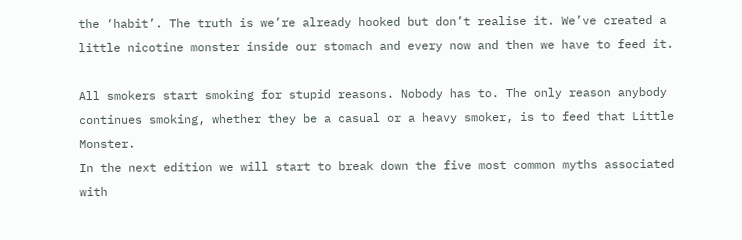the ‘habit’. The truth is we’re already hooked but don’t realise it. We’ve created a little nicotine monster inside our stomach and every now and then we have to feed it.

All smokers start smoking for stupid reasons. Nobody has to. The only reason anybody continues smoking, whether they be a casual or a heavy smoker, is to feed that Little Monster.
In the next edition we will start to break down the five most common myths associated with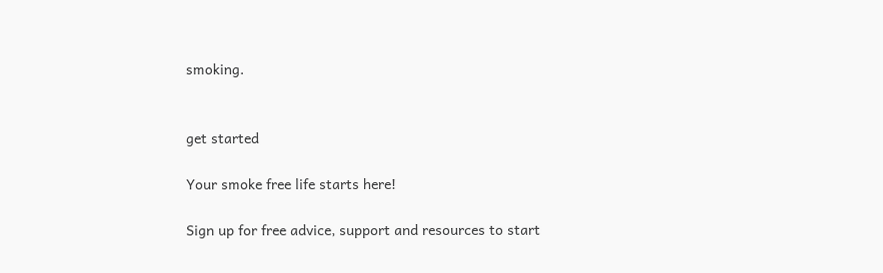smoking.


get started

Your smoke free life starts here!

Sign up for free advice, support and resources to start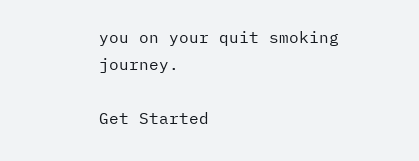you on your quit smoking journey.

Get Started